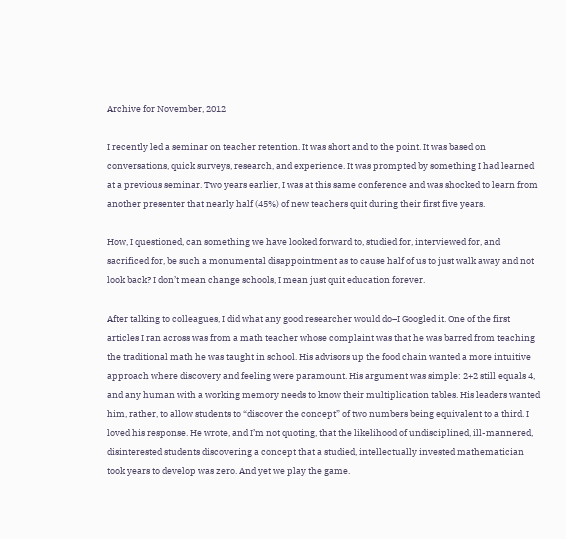Archive for November, 2012

I recently led a seminar on teacher retention. It was short and to the point. It was based on conversations, quick surveys, research, and experience. It was prompted by something I had learned at a previous seminar. Two years earlier, I was at this same conference and was shocked to learn from another presenter that nearly half (45%) of new teachers quit during their first five years.

How, I questioned, can something we have looked forward to, studied for, interviewed for, and sacrificed for, be such a monumental disappointment as to cause half of us to just walk away and not look back? I don’t mean change schools, I mean just quit education forever.

After talking to colleagues, I did what any good researcher would do–I Googled it. One of the first articles I ran across was from a math teacher whose complaint was that he was barred from teaching the traditional math he was taught in school. His advisors up the food chain wanted a more intuitive approach where discovery and feeling were paramount. His argument was simple: 2+2 still equals 4, and any human with a working memory needs to know their multiplication tables. His leaders wanted him, rather, to allow students to “discover the concept” of two numbers being equivalent to a third. I loved his response. He wrote, and I’m not quoting, that the likelihood of undisciplined, ill-mannered, disinterested students discovering a concept that a studied, intellectually invested mathematician took years to develop was zero. And yet we play the game.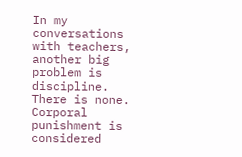In my conversations with teachers, another big problem is discipline. There is none. Corporal punishment is considered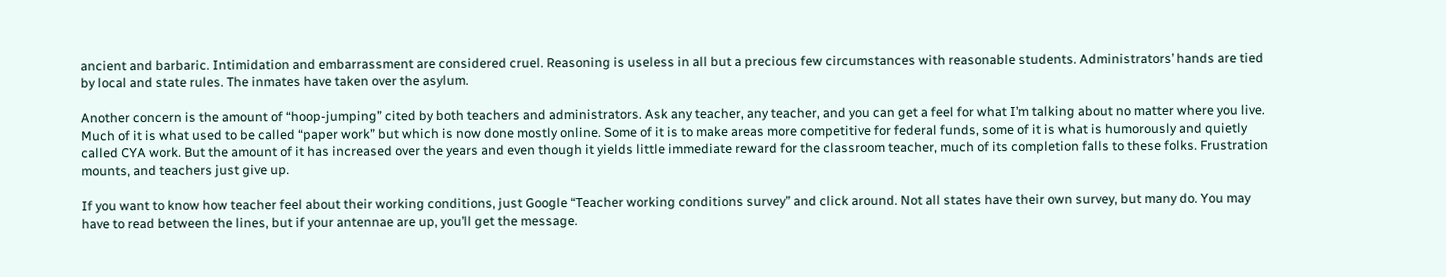ancient and barbaric. Intimidation and embarrassment are considered cruel. Reasoning is useless in all but a precious few circumstances with reasonable students. Administrators’ hands are tied by local and state rules. The inmates have taken over the asylum.

Another concern is the amount of “hoop-jumping” cited by both teachers and administrators. Ask any teacher, any teacher, and you can get a feel for what I’m talking about no matter where you live. Much of it is what used to be called “paper work” but which is now done mostly online. Some of it is to make areas more competitive for federal funds, some of it is what is humorously and quietly called CYA work. But the amount of it has increased over the years and even though it yields little immediate reward for the classroom teacher, much of its completion falls to these folks. Frustration mounts, and teachers just give up.

If you want to know how teacher feel about their working conditions, just Google “Teacher working conditions survey” and click around. Not all states have their own survey, but many do. You may have to read between the lines, but if your antennae are up, you’ll get the message.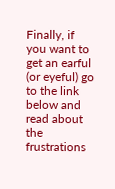Finally, if you want to get an earful (or eyeful) go to the link below and read about the frustrations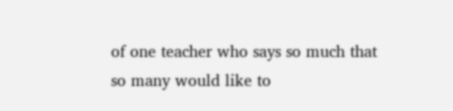of one teacher who says so much that so many would like to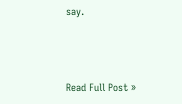say.



Read Full Post »